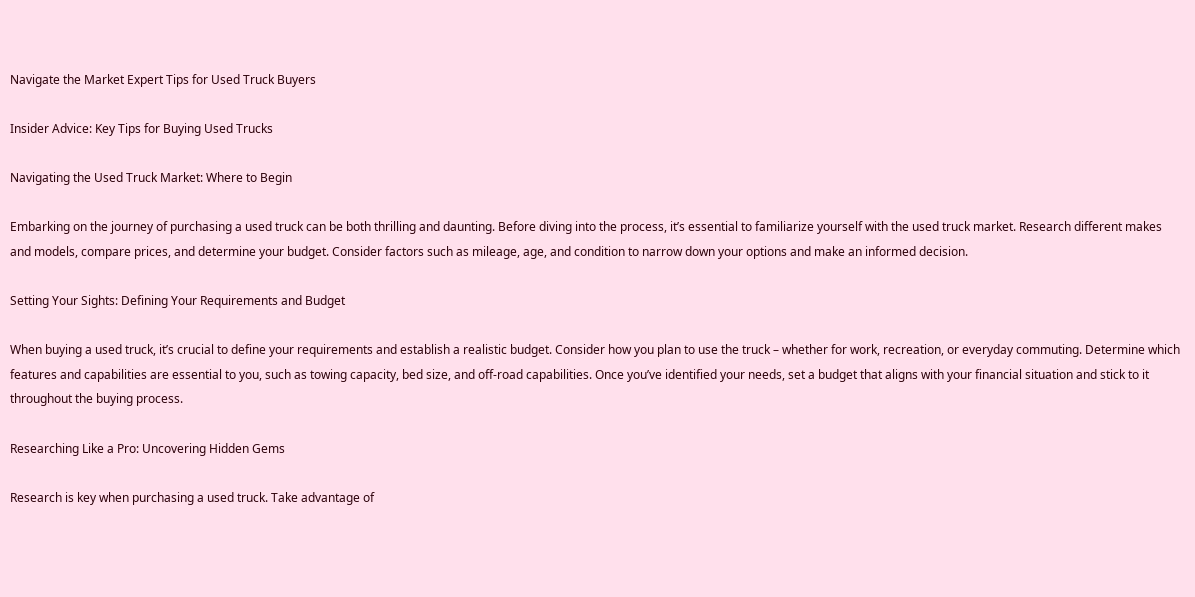Navigate the Market Expert Tips for Used Truck Buyers

Insider Advice: Key Tips for Buying Used Trucks

Navigating the Used Truck Market: Where to Begin

Embarking on the journey of purchasing a used truck can be both thrilling and daunting. Before diving into the process, it’s essential to familiarize yourself with the used truck market. Research different makes and models, compare prices, and determine your budget. Consider factors such as mileage, age, and condition to narrow down your options and make an informed decision.

Setting Your Sights: Defining Your Requirements and Budget

When buying a used truck, it’s crucial to define your requirements and establish a realistic budget. Consider how you plan to use the truck – whether for work, recreation, or everyday commuting. Determine which features and capabilities are essential to you, such as towing capacity, bed size, and off-road capabilities. Once you’ve identified your needs, set a budget that aligns with your financial situation and stick to it throughout the buying process.

Researching Like a Pro: Uncovering Hidden Gems

Research is key when purchasing a used truck. Take advantage of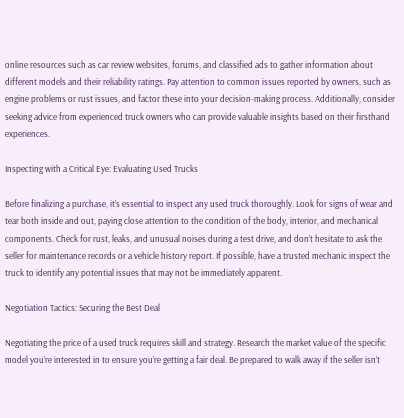online resources such as car review websites, forums, and classified ads to gather information about different models and their reliability ratings. Pay attention to common issues reported by owners, such as engine problems or rust issues, and factor these into your decision-making process. Additionally, consider seeking advice from experienced truck owners who can provide valuable insights based on their firsthand experiences.

Inspecting with a Critical Eye: Evaluating Used Trucks

Before finalizing a purchase, it’s essential to inspect any used truck thoroughly. Look for signs of wear and tear both inside and out, paying close attention to the condition of the body, interior, and mechanical components. Check for rust, leaks, and unusual noises during a test drive, and don’t hesitate to ask the seller for maintenance records or a vehicle history report. If possible, have a trusted mechanic inspect the truck to identify any potential issues that may not be immediately apparent.

Negotiation Tactics: Securing the Best Deal

Negotiating the price of a used truck requires skill and strategy. Research the market value of the specific model you’re interested in to ensure you’re getting a fair deal. Be prepared to walk away if the seller isn’t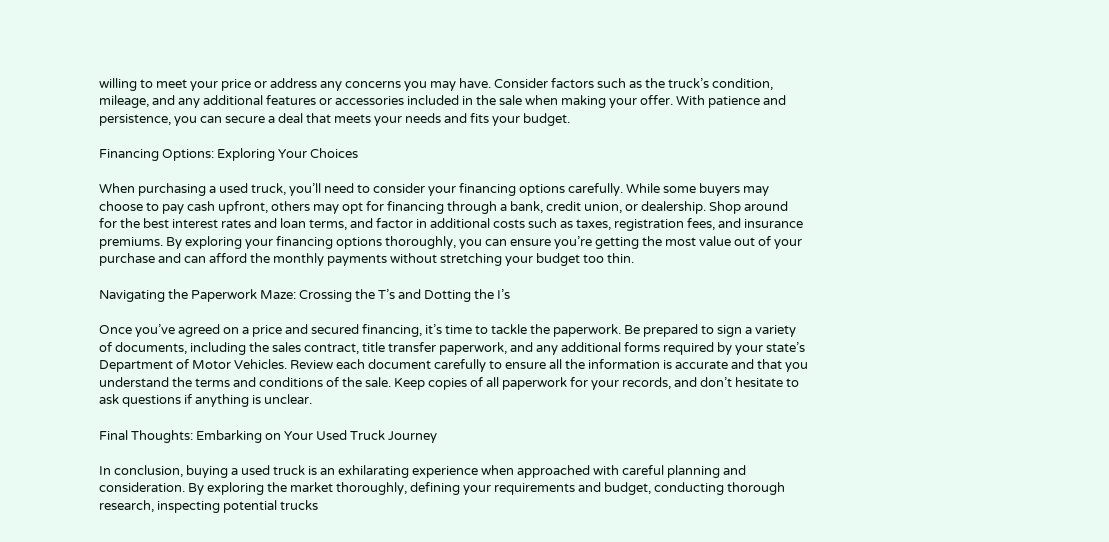willing to meet your price or address any concerns you may have. Consider factors such as the truck’s condition, mileage, and any additional features or accessories included in the sale when making your offer. With patience and persistence, you can secure a deal that meets your needs and fits your budget.

Financing Options: Exploring Your Choices

When purchasing a used truck, you’ll need to consider your financing options carefully. While some buyers may choose to pay cash upfront, others may opt for financing through a bank, credit union, or dealership. Shop around for the best interest rates and loan terms, and factor in additional costs such as taxes, registration fees, and insurance premiums. By exploring your financing options thoroughly, you can ensure you’re getting the most value out of your purchase and can afford the monthly payments without stretching your budget too thin.

Navigating the Paperwork Maze: Crossing the T’s and Dotting the I’s

Once you’ve agreed on a price and secured financing, it’s time to tackle the paperwork. Be prepared to sign a variety of documents, including the sales contract, title transfer paperwork, and any additional forms required by your state’s Department of Motor Vehicles. Review each document carefully to ensure all the information is accurate and that you understand the terms and conditions of the sale. Keep copies of all paperwork for your records, and don’t hesitate to ask questions if anything is unclear.

Final Thoughts: Embarking on Your Used Truck Journey

In conclusion, buying a used truck is an exhilarating experience when approached with careful planning and consideration. By exploring the market thoroughly, defining your requirements and budget, conducting thorough research, inspecting potential trucks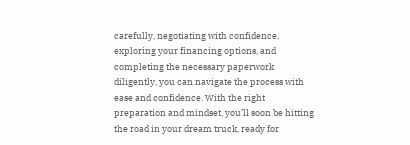carefully, negotiating with confidence, exploring your financing options, and completing the necessary paperwork diligently, you can navigate the process with ease and confidence. With the right preparation and mindset, you’ll soon be hitting the road in your dream truck, ready for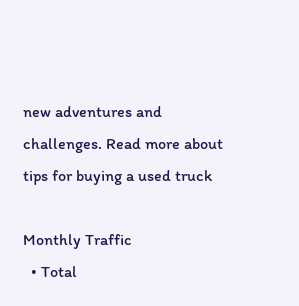new adventures and challenges. Read more about tips for buying a used truck

Monthly Traffic
  • Total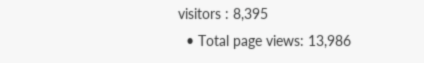visitors : 8,395
  • Total page views: 13,986